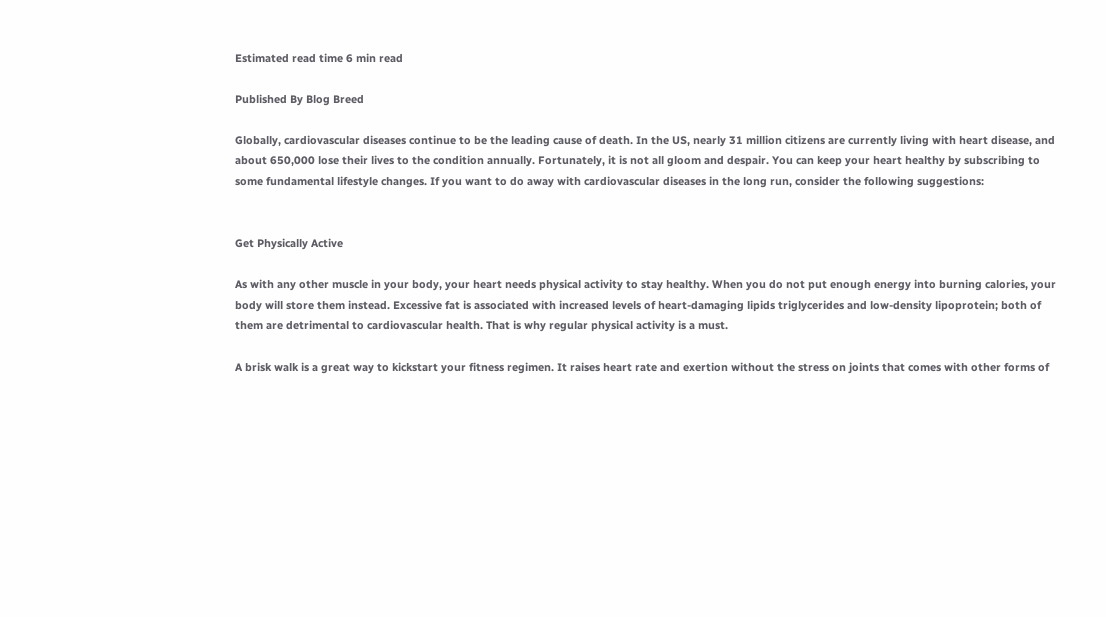Estimated read time 6 min read

Published By Blog Breed

Globally, cardiovascular diseases continue to be the leading cause of death. In the US, nearly 31 million citizens are currently living with heart disease, and about 650,000 lose their lives to the condition annually. Fortunately, it is not all gloom and despair. You can keep your heart healthy by subscribing to some fundamental lifestyle changes. If you want to do away with cardiovascular diseases in the long run, consider the following suggestions:


Get Physically Active

As with any other muscle in your body, your heart needs physical activity to stay healthy. When you do not put enough energy into burning calories, your body will store them instead. Excessive fat is associated with increased levels of heart-damaging lipids triglycerides and low-density lipoprotein; both of them are detrimental to cardiovascular health. That is why regular physical activity is a must.

A brisk walk is a great way to kickstart your fitness regimen. It raises heart rate and exertion without the stress on joints that comes with other forms of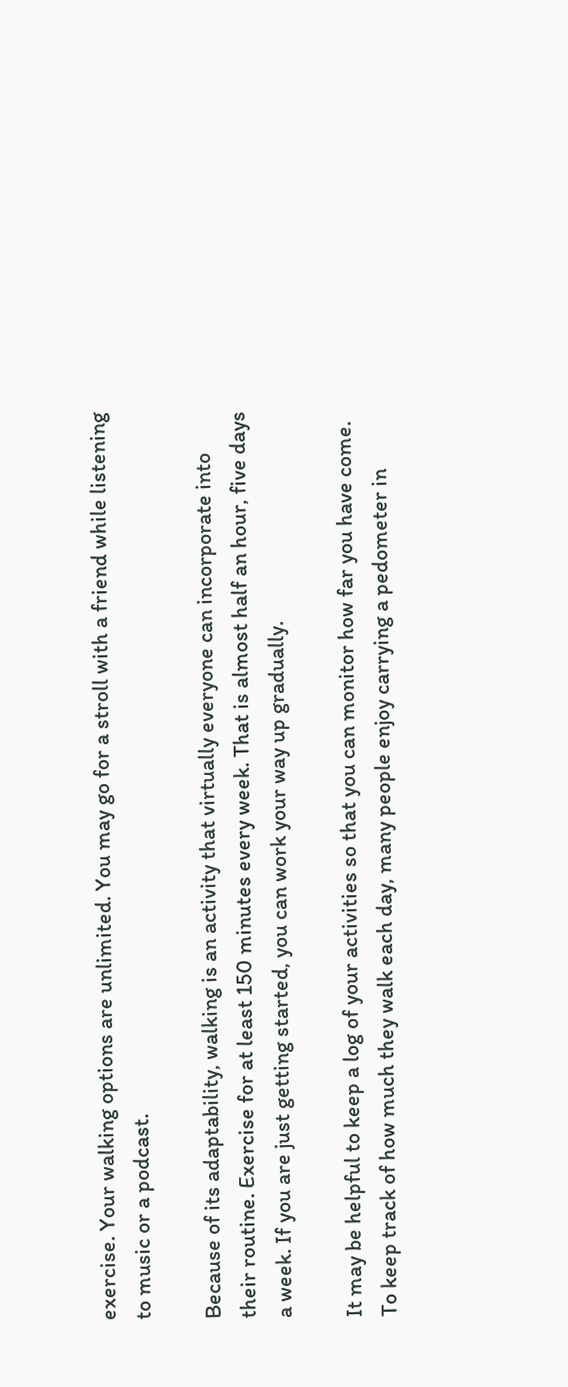exercise. Your walking options are unlimited. You may go for a stroll with a friend while listening to music or a podcast.

Because of its adaptability, walking is an activity that virtually everyone can incorporate into their routine. Exercise for at least 150 minutes every week. That is almost half an hour, five days a week. If you are just getting started, you can work your way up gradually.

It may be helpful to keep a log of your activities so that you can monitor how far you have come. To keep track of how much they walk each day, many people enjoy carrying a pedometer in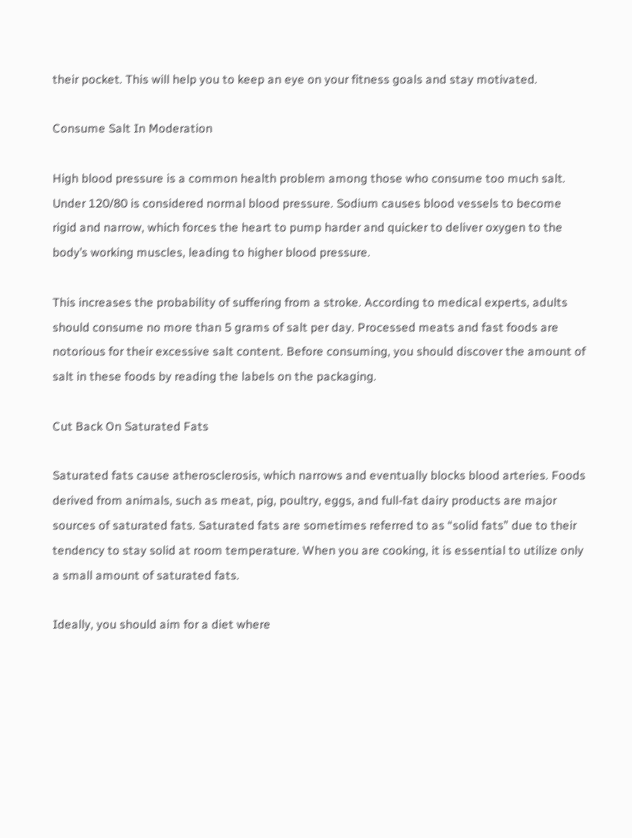their pocket. This will help you to keep an eye on your fitness goals and stay motivated.

Consume Salt In Moderation

High blood pressure is a common health problem among those who consume too much salt. Under 120/80 is considered normal blood pressure. Sodium causes blood vessels to become rigid and narrow, which forces the heart to pump harder and quicker to deliver oxygen to the body’s working muscles, leading to higher blood pressure.

This increases the probability of suffering from a stroke. According to medical experts, adults should consume no more than 5 grams of salt per day. Processed meats and fast foods are notorious for their excessive salt content. Before consuming, you should discover the amount of salt in these foods by reading the labels on the packaging.

Cut Back On Saturated Fats

Saturated fats cause atherosclerosis, which narrows and eventually blocks blood arteries. Foods derived from animals, such as meat, pig, poultry, eggs, and full-fat dairy products are major sources of saturated fats. Saturated fats are sometimes referred to as “solid fats” due to their tendency to stay solid at room temperature. When you are cooking, it is essential to utilize only a small amount of saturated fats.

Ideally, you should aim for a diet where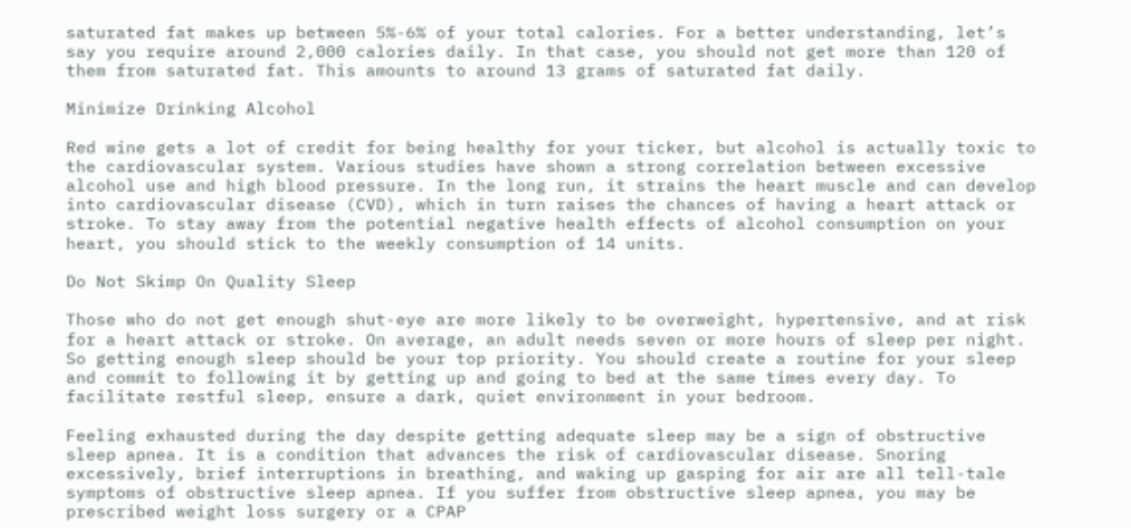saturated fat makes up between 5%-6% of your total calories. For a better understanding, let’s say you require around 2,000 calories daily. In that case, you should not get more than 120 of them from saturated fat. This amounts to around 13 grams of saturated fat daily.

Minimize Drinking Alcohol

Red wine gets a lot of credit for being healthy for your ticker, but alcohol is actually toxic to the cardiovascular system. Various studies have shown a strong correlation between excessive alcohol use and high blood pressure. In the long run, it strains the heart muscle and can develop into cardiovascular disease (CVD), which in turn raises the chances of having a heart attack or stroke. To stay away from the potential negative health effects of alcohol consumption on your heart, you should stick to the weekly consumption of 14 units.

Do Not Skimp On Quality Sleep

Those who do not get enough shut-eye are more likely to be overweight, hypertensive, and at risk for a heart attack or stroke. On average, an adult needs seven or more hours of sleep per night. So getting enough sleep should be your top priority. You should create a routine for your sleep and commit to following it by getting up and going to bed at the same times every day. To facilitate restful sleep, ensure a dark, quiet environment in your bedroom.

Feeling exhausted during the day despite getting adequate sleep may be a sign of obstructive sleep apnea. It is a condition that advances the risk of cardiovascular disease. Snoring excessively, brief interruptions in breathing, and waking up gasping for air are all tell-tale symptoms of obstructive sleep apnea. If you suffer from obstructive sleep apnea, you may be prescribed weight loss surgery or a CPAP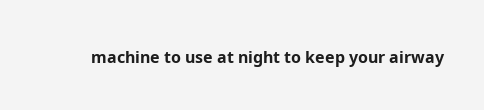machine to use at night to keep your airway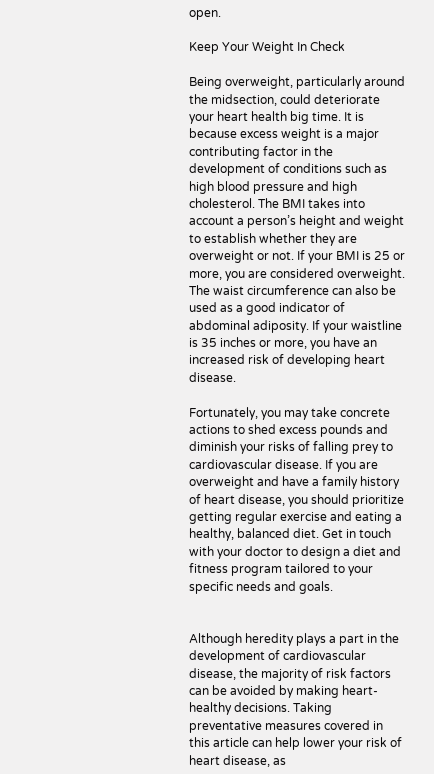open.

Keep Your Weight In Check

Being overweight, particularly around the midsection, could deteriorate your heart health big time. It is because excess weight is a major contributing factor in the development of conditions such as high blood pressure and high cholesterol. The BMI takes into account a person’s height and weight to establish whether they are overweight or not. If your BMI is 25 or more, you are considered overweight. The waist circumference can also be used as a good indicator of abdominal adiposity. If your waistline is 35 inches or more, you have an increased risk of developing heart disease.

Fortunately, you may take concrete actions to shed excess pounds and diminish your risks of falling prey to cardiovascular disease. If you are overweight and have a family history of heart disease, you should prioritize getting regular exercise and eating a healthy, balanced diet. Get in touch with your doctor to design a diet and fitness program tailored to your specific needs and goals.


Although heredity plays a part in the development of cardiovascular disease, the majority of risk factors can be avoided by making heart-healthy decisions. Taking preventative measures covered in this article can help lower your risk of heart disease, as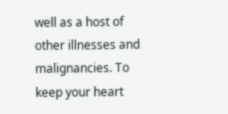well as a host of other illnesses and malignancies. To keep your heart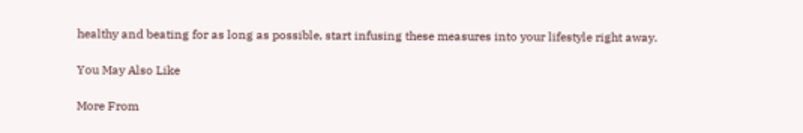healthy and beating for as long as possible, start infusing these measures into your lifestyle right away.

You May Also Like

More From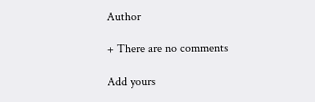Author

+ There are no comments

Add yours